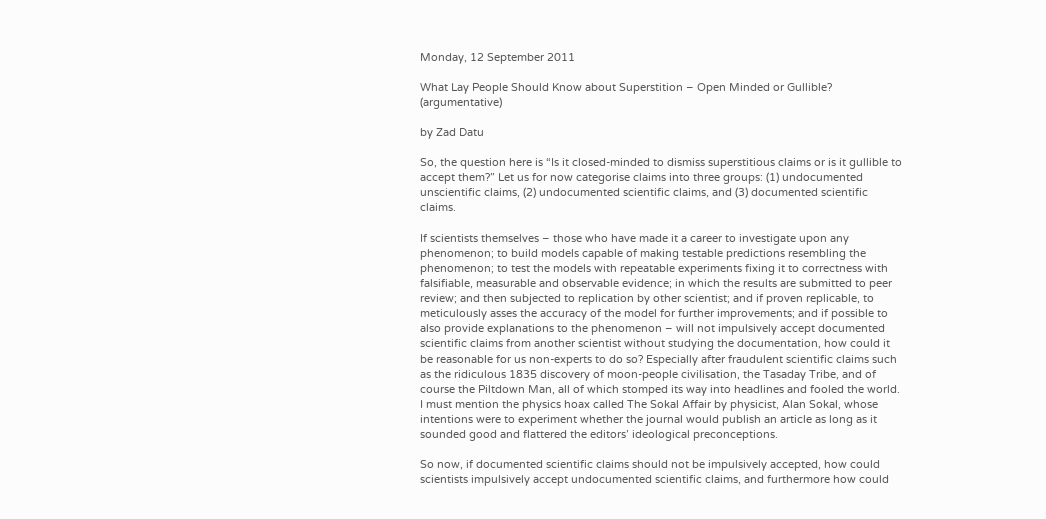Monday, 12 September 2011

What Lay People Should Know about Superstition – Open Minded or Gullible? (argumentative)

by Zad Datu

So, the question here is “Is it closed-minded to dismiss superstitious claims or is it gullible to accept them?” Let us for now categorise claims into three groups: (1) undocumented unscientific claims, (2) undocumented scientific claims, and (3) documented scientific claims.

If scientists themselves – those who have made it a career to investigate upon any phenomenon; to build models capable of making testable predictions resembling the phenomenon; to test the models with repeatable experiments fixing it to correctness with falsifiable, measurable and observable evidence; in which the results are submitted to peer review; and then subjected to replication by other scientist; and if proven replicable, to meticulously asses the accuracy of the model for further improvements; and if possible to also provide explanations to the phenomenon – will not impulsively accept documented scientific claims from another scientist without studying the documentation, how could it be reasonable for us non-experts to do so? Especially after fraudulent scientific claims such as the ridiculous 1835 discovery of moon-people civilisation, the Tasaday Tribe, and of course the Piltdown Man, all of which stomped its way into headlines and fooled the world. I must mention the physics hoax called The Sokal Affair by physicist, Alan Sokal, whose intentions were to experiment whether the journal would publish an article as long as it sounded good and flattered the editors’ ideological preconceptions.

So now, if documented scientific claims should not be impulsively accepted, how could scientists impulsively accept undocumented scientific claims, and furthermore how could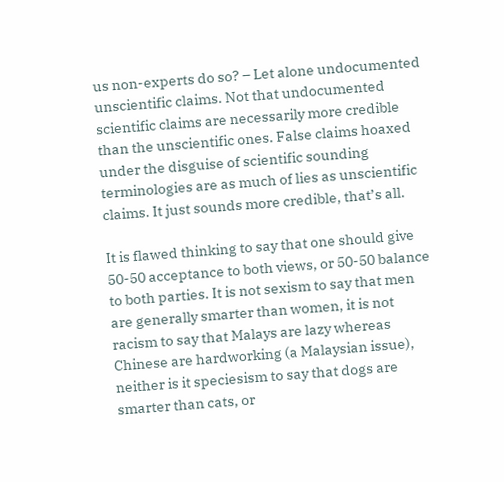us non-experts do so? – Let alone undocumented unscientific claims. Not that undocumented scientific claims are necessarily more credible than the unscientific ones. False claims hoaxed under the disguise of scientific sounding terminologies are as much of lies as unscientific claims. It just sounds more credible, that’s all.

It is flawed thinking to say that one should give 50-50 acceptance to both views, or 50-50 balance to both parties. It is not sexism to say that men are generally smarter than women, it is not racism to say that Malays are lazy whereas Chinese are hardworking (a Malaysian issue), neither is it speciesism to say that dogs are smarter than cats, or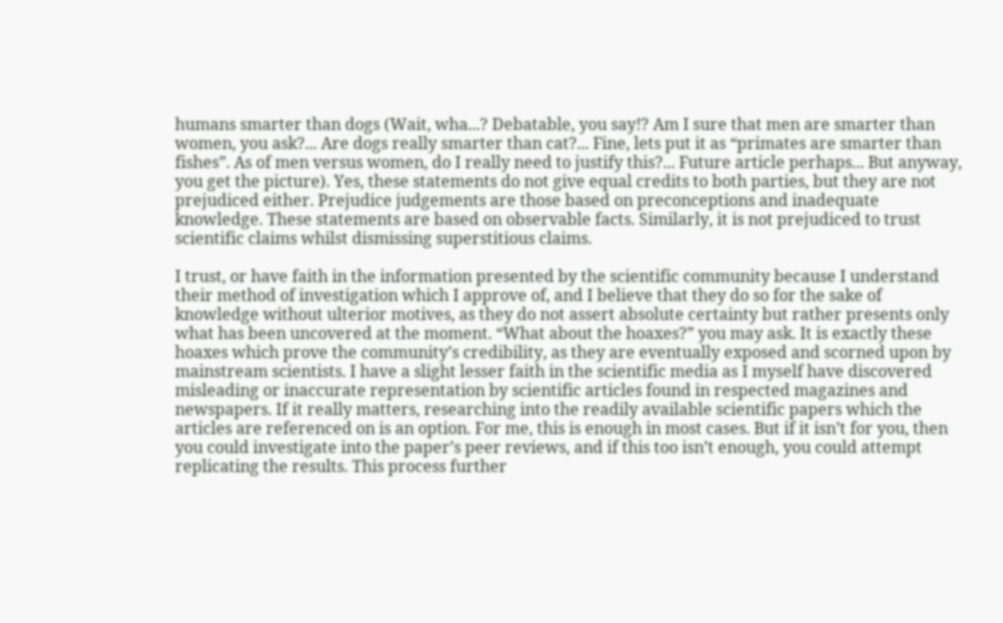humans smarter than dogs (Wait, wha...? Debatable, you say!? Am I sure that men are smarter than women, you ask?... Are dogs really smarter than cat?... Fine, lets put it as “primates are smarter than fishes”. As of men versus women, do I really need to justify this?... Future article perhaps... But anyway, you get the picture). Yes, these statements do not give equal credits to both parties, but they are not prejudiced either. Prejudice judgements are those based on preconceptions and inadequate knowledge. These statements are based on observable facts. Similarly, it is not prejudiced to trust scientific claims whilst dismissing superstitious claims.

I trust, or have faith in the information presented by the scientific community because I understand their method of investigation which I approve of, and I believe that they do so for the sake of knowledge without ulterior motives, as they do not assert absolute certainty but rather presents only what has been uncovered at the moment. “What about the hoaxes?” you may ask. It is exactly these hoaxes which prove the community’s credibility, as they are eventually exposed and scorned upon by mainstream scientists. I have a slight lesser faith in the scientific media as I myself have discovered misleading or inaccurate representation by scientific articles found in respected magazines and newspapers. If it really matters, researching into the readily available scientific papers which the articles are referenced on is an option. For me, this is enough in most cases. But if it isn’t for you, then you could investigate into the paper’s peer reviews, and if this too isn’t enough, you could attempt replicating the results. This process further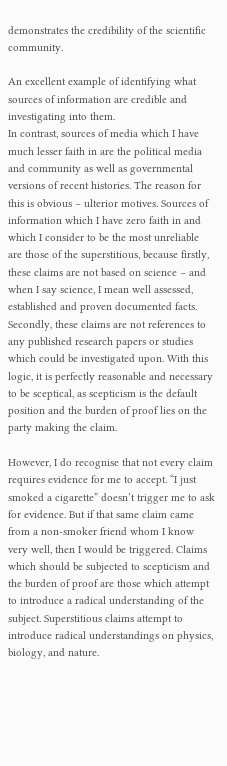demonstrates the credibility of the scientific community.

An excellent example of identifying what sources of information are credible and investigating into them.
In contrast, sources of media which I have much lesser faith in are the political media and community as well as governmental versions of recent histories. The reason for this is obvious – ulterior motives. Sources of information which I have zero faith in and which I consider to be the most unreliable are those of the superstitious, because firstly, these claims are not based on science – and when I say science, I mean well assessed, established and proven documented facts. Secondly, these claims are not references to any published research papers or studies which could be investigated upon. With this logic, it is perfectly reasonable and necessary to be sceptical, as scepticism is the default position and the burden of proof lies on the party making the claim.

However, I do recognise that not every claim requires evidence for me to accept. “I just smoked a cigarette” doesn’t trigger me to ask for evidence. But if that same claim came from a non-smoker friend whom I know very well, then I would be triggered. Claims which should be subjected to scepticism and the burden of proof are those which attempt to introduce a radical understanding of the subject. Superstitious claims attempt to introduce radical understandings on physics, biology, and nature.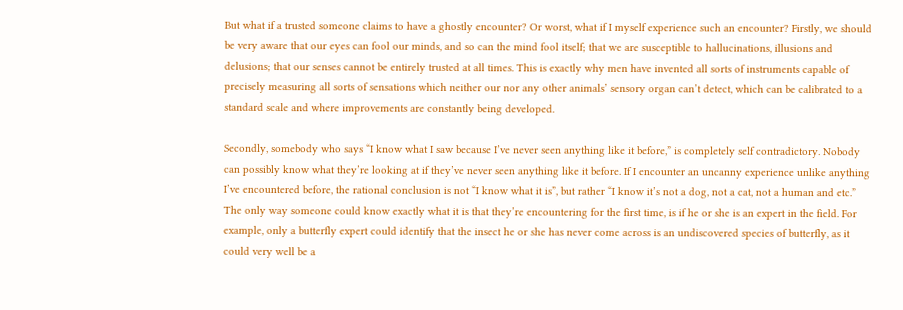But what if a trusted someone claims to have a ghostly encounter? Or worst, what if I myself experience such an encounter? Firstly, we should be very aware that our eyes can fool our minds, and so can the mind fool itself; that we are susceptible to hallucinations, illusions and delusions; that our senses cannot be entirely trusted at all times. This is exactly why men have invented all sorts of instruments capable of precisely measuring all sorts of sensations which neither our nor any other animals’ sensory organ can’t detect, which can be calibrated to a standard scale and where improvements are constantly being developed.

Secondly, somebody who says “I know what I saw because I’ve never seen anything like it before,” is completely self contradictory. Nobody can possibly know what they’re looking at if they’ve never seen anything like it before. If I encounter an uncanny experience unlike anything I’ve encountered before, the rational conclusion is not “I know what it is”, but rather “I know it’s not a dog, not a cat, not a human and etc.” The only way someone could know exactly what it is that they’re encountering for the first time, is if he or she is an expert in the field. For example, only a butterfly expert could identify that the insect he or she has never come across is an undiscovered species of butterfly, as it could very well be a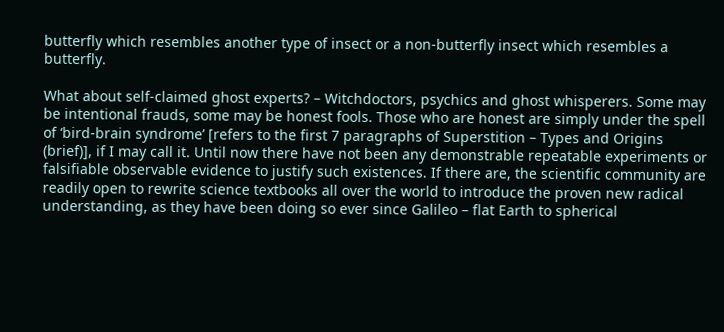butterfly which resembles another type of insect or a non-butterfly insect which resembles a butterfly.

What about self-claimed ghost experts? – Witchdoctors, psychics and ghost whisperers. Some may be intentional frauds, some may be honest fools. Those who are honest are simply under the spell of ‘bird-brain syndrome’ [refers to the first 7 paragraphs of Superstition – Types and Origins (brief)], if I may call it. Until now there have not been any demonstrable repeatable experiments or falsifiable observable evidence to justify such existences. If there are, the scientific community are readily open to rewrite science textbooks all over the world to introduce the proven new radical understanding, as they have been doing so ever since Galileo – flat Earth to spherical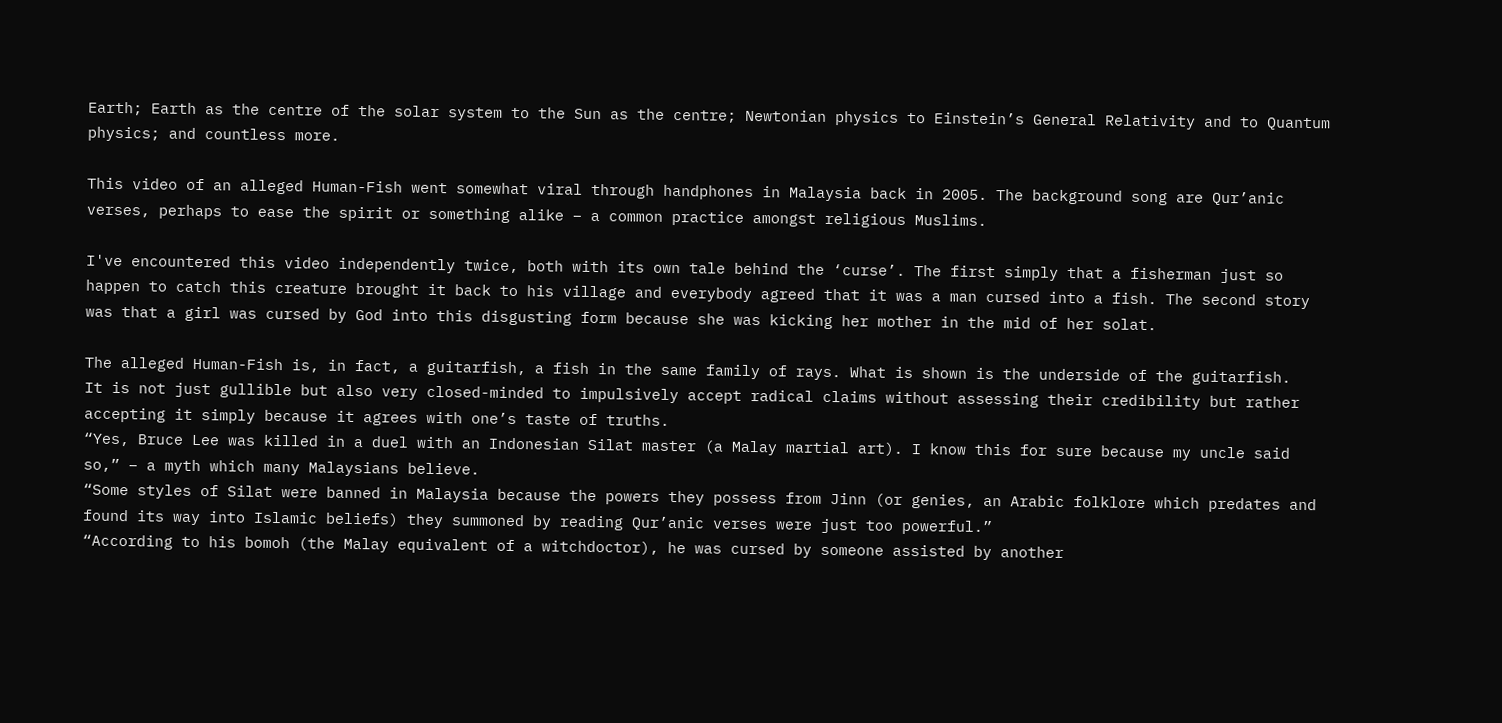Earth; Earth as the centre of the solar system to the Sun as the centre; Newtonian physics to Einstein’s General Relativity and to Quantum physics; and countless more.

This video of an alleged Human-Fish went somewhat viral through handphones in Malaysia back in 2005. The background song are Qur’anic verses, perhaps to ease the spirit or something alike – a common practice amongst religious Muslims.

I've encountered this video independently twice, both with its own tale behind the ‘curse’. The first simply that a fisherman just so happen to catch this creature brought it back to his village and everybody agreed that it was a man cursed into a fish. The second story was that a girl was cursed by God into this disgusting form because she was kicking her mother in the mid of her solat.

The alleged Human-Fish is, in fact, a guitarfish, a fish in the same family of rays. What is shown is the underside of the guitarfish.
It is not just gullible but also very closed-minded to impulsively accept radical claims without assessing their credibility but rather accepting it simply because it agrees with one’s taste of truths.
“Yes, Bruce Lee was killed in a duel with an Indonesian Silat master (a Malay martial art). I know this for sure because my uncle said so,” – a myth which many Malaysians believe.
“Some styles of Silat were banned in Malaysia because the powers they possess from Jinn (or genies, an Arabic folklore which predates and found its way into Islamic beliefs) they summoned by reading Qur’anic verses were just too powerful.”
“According to his bomoh (the Malay equivalent of a witchdoctor), he was cursed by someone assisted by another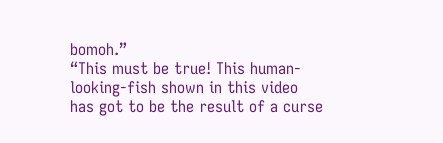bomoh.”
“This must be true! This human-looking-fish shown in this video has got to be the result of a curse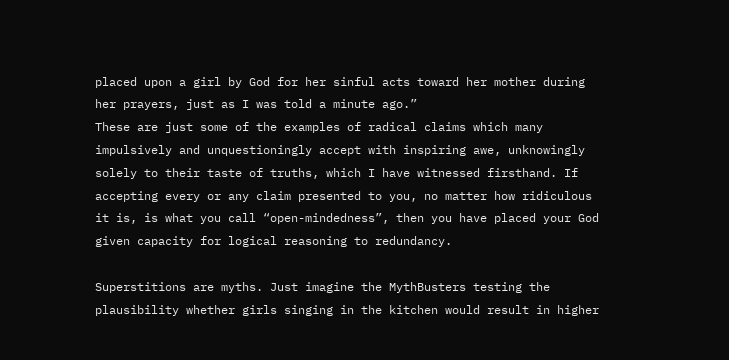placed upon a girl by God for her sinful acts toward her mother during her prayers, just as I was told a minute ago.”
These are just some of the examples of radical claims which many impulsively and unquestioningly accept with inspiring awe, unknowingly solely to their taste of truths, which I have witnessed firsthand. If accepting every or any claim presented to you, no matter how ridiculous it is, is what you call “open-mindedness”, then you have placed your God given capacity for logical reasoning to redundancy.

Superstitions are myths. Just imagine the MythBusters testing the plausibility whether girls singing in the kitchen would result in higher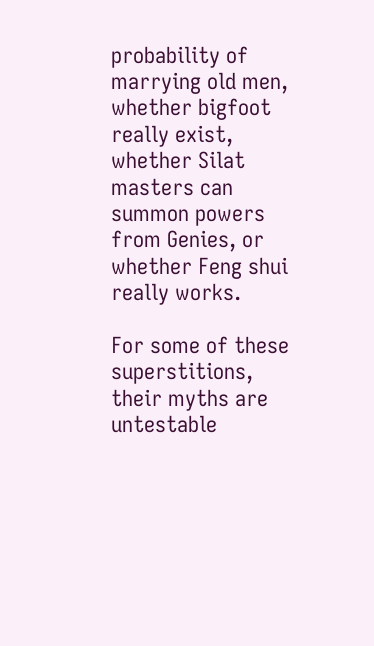probability of marrying old men, whether bigfoot really exist, whether Silat masters can summon powers from Genies, or whether Feng shui really works.

For some of these superstitions, their myths are untestable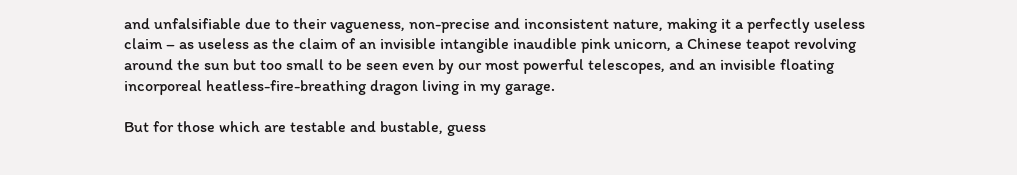and unfalsifiable due to their vagueness, non-precise and inconsistent nature, making it a perfectly useless claim – as useless as the claim of an invisible intangible inaudible pink unicorn, a Chinese teapot revolving around the sun but too small to be seen even by our most powerful telescopes, and an invisible floating incorporeal heatless-fire-breathing dragon living in my garage.

But for those which are testable and bustable, guess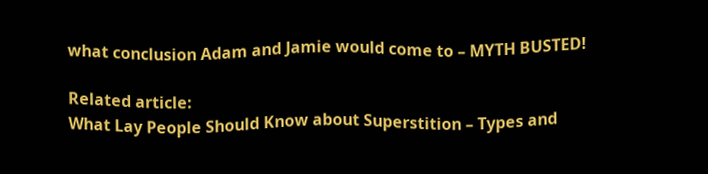what conclusion Adam and Jamie would come to – MYTH BUSTED!

Related article:
What Lay People Should Know about Superstition – Types and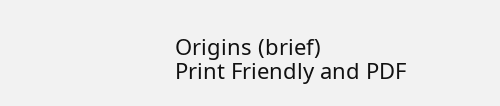Origins (brief)
Print Friendly and PDF